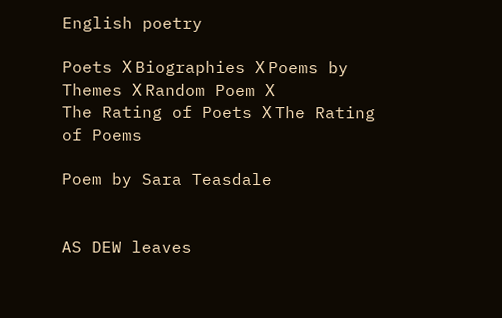English poetry

Poets Х Biographies Х Poems by Themes Х Random Poem Х
The Rating of Poets Х The Rating of Poems

Poem by Sara Teasdale


AS DEW leaves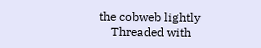the cobweb lightly
    Threaded with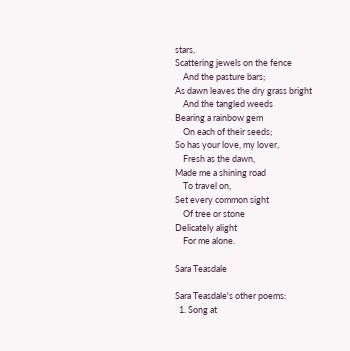stars,
Scattering jewels on the fence
    And the pasture bars;
As dawn leaves the dry grass bright
    And the tangled weeds
Bearing a rainbow gem
    On each of their seeds;
So has your love, my lover,
    Fresh as the dawn,
Made me a shining road
    To travel on,
Set every common sight
    Of tree or stone
Delicately alight
    For me alone.

Sara Teasdale

Sara Teasdale's other poems:
  1. Song at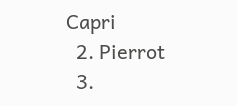Capri
  2. Pierrot
  3.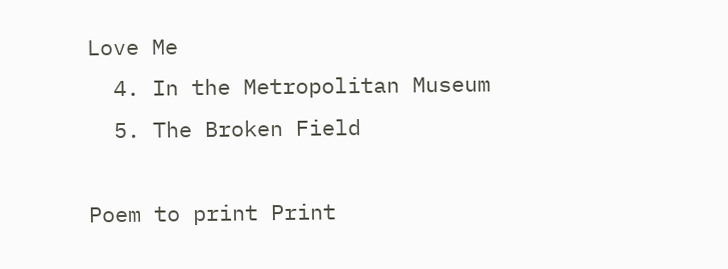Love Me
  4. In the Metropolitan Museum
  5. The Broken Field

Poem to print Print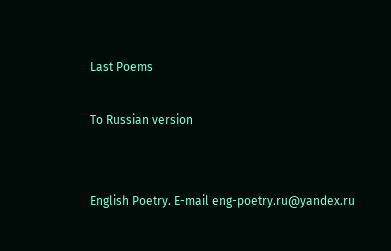Last Poems

To Russian version


English Poetry. E-mail eng-poetry.ru@yandex.ru